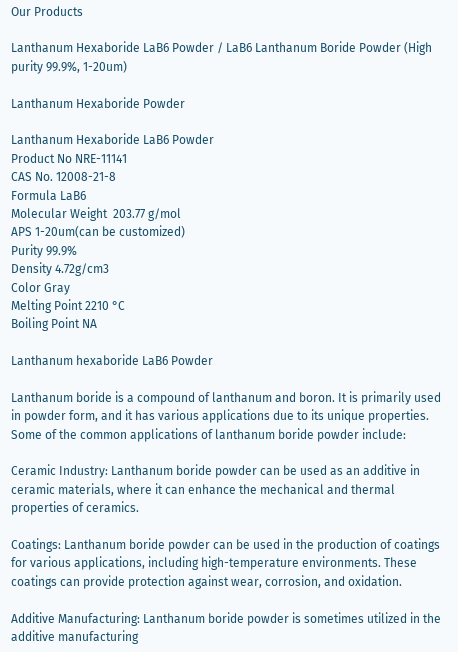Our Products

Lanthanum Hexaboride LaB6 Powder / LaB6 Lanthanum Boride Powder (High purity 99.9%, 1-20um)

Lanthanum Hexaboride Powder

Lanthanum Hexaboride LaB6 Powder
Product No NRE-11141
CAS No. 12008-21-8
Formula LaB6
Molecular Weight  203.77 g/mol
APS 1-20um(can be customized)
Purity 99.9%
Density 4.72g/cm3
Color Gray
Melting Point 2210 °C
Boiling Point NA

Lanthanum hexaboride LaB6 Powder

Lanthanum boride is a compound of lanthanum and boron. It is primarily used in powder form, and it has various applications due to its unique properties. Some of the common applications of lanthanum boride powder include:

Ceramic Industry: Lanthanum boride powder can be used as an additive in ceramic materials, where it can enhance the mechanical and thermal properties of ceramics.

Coatings: Lanthanum boride powder can be used in the production of coatings for various applications, including high-temperature environments. These coatings can provide protection against wear, corrosion, and oxidation.

Additive Manufacturing: Lanthanum boride powder is sometimes utilized in the additive manufacturing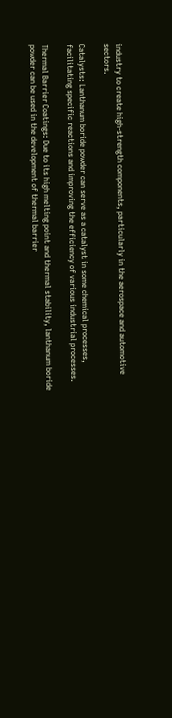industry to create high-strength components, particularly in the aerospace and automotive sectors.

Catalysts: Lanthanum boride powder can serve as a catalyst in some chemical processes, facilitating specific reactions and improving the efficiency of various industrial processes.

Thermal Barrier Coatings: Due to its high melting point and thermal stability, lanthanum boride powder can be used in the development of thermal barrier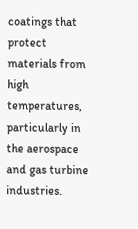coatings that protect materials from high temperatures, particularly in the aerospace and gas turbine industries.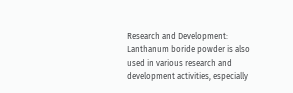Research and Development: Lanthanum boride powder is also used in various research and development activities, especially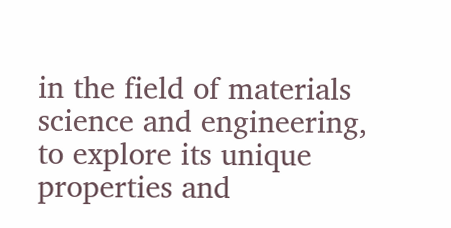in the field of materials science and engineering, to explore its unique properties and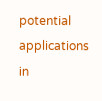potential applications in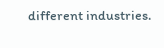different industries.